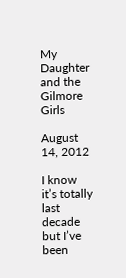My Daughter and the Gilmore Girls

August 14, 2012

I know it’s totally last decade but I’ve been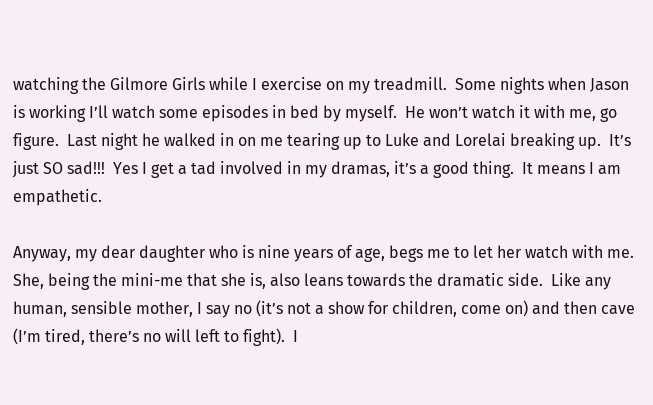watching the Gilmore Girls while I exercise on my treadmill.  Some nights when Jason is working I’ll watch some episodes in bed by myself.  He won’t watch it with me, go figure.  Last night he walked in on me tearing up to Luke and Lorelai breaking up.  It’s just SO sad!!!  Yes I get a tad involved in my dramas, it’s a good thing.  It means I am empathetic.

Anyway, my dear daughter who is nine years of age, begs me to let her watch with me.  She, being the mini-me that she is, also leans towards the dramatic side.  Like any human, sensible mother, I say no (it’s not a show for children, come on) and then cave (I’m tired, there’s no will left to fight).  I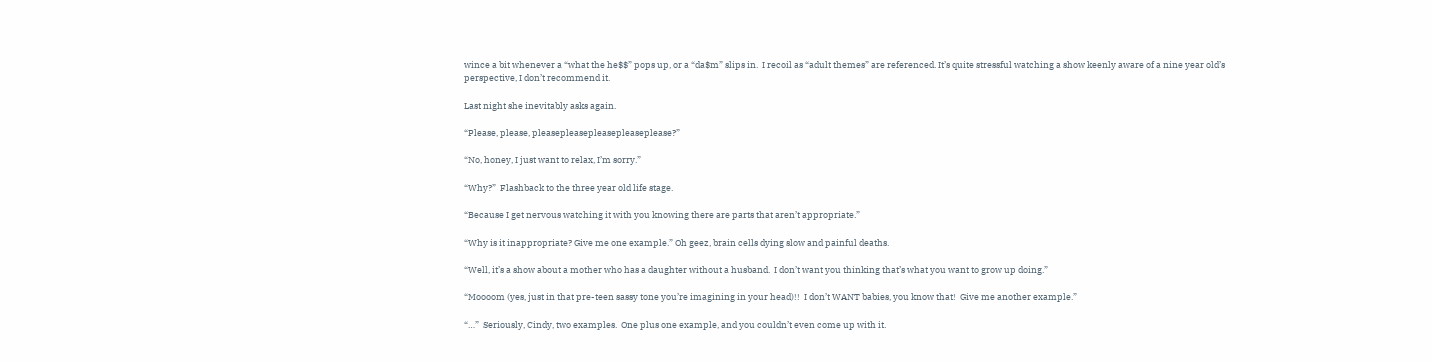wince a bit whenever a “what the he$$” pops up, or a “da$m” slips in.  I recoil as “adult themes” are referenced. It’s quite stressful watching a show keenly aware of a nine year old’s perspective, I don’t recommend it.

Last night she inevitably asks again.

“Please, please, pleasepleasepleasepleaseplease?”

“No, honey, I just want to relax, I’m sorry.”

“Why?”  Flashback to the three year old life stage.

“Because I get nervous watching it with you knowing there are parts that aren’t appropriate.”

“Why is it inappropriate? Give me one example.” Oh geez, brain cells dying slow and painful deaths.

“Well, it’s a show about a mother who has a daughter without a husband.  I don’t want you thinking that’s what you want to grow up doing.”

“Moooom (yes, just in that pre-teen sassy tone you’re imagining in your head)!!  I don’t WANT babies, you know that!  Give me another example.”

“…”  Seriously, Cindy, two examples.  One plus one example, and you couldn’t even come up with it.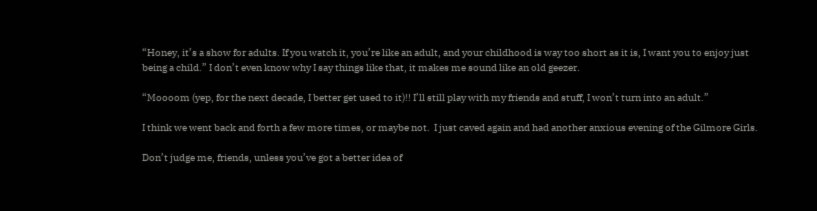“Honey, it’s a show for adults. If you watch it, you’re like an adult, and your childhood is way too short as it is, I want you to enjoy just being a child.” I don’t even know why I say things like that, it makes me sound like an old geezer.

“Moooom (yep, for the next decade, I better get used to it)!! I’ll still play with my friends and stuff, I won’t turn into an adult.”

I think we went back and forth a few more times, or maybe not.  I just caved again and had another anxious evening of the Gilmore Girls.

Don’t judge me, friends, unless you’ve got a better idea of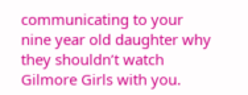communicating to your nine year old daughter why they shouldn’t watch Gilmore Girls with you.